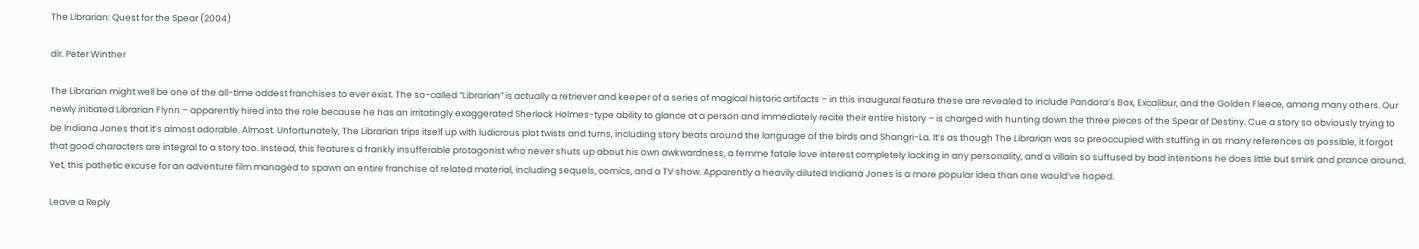The Librarian: Quest for the Spear (2004)

dir. Peter Winther

The Librarian might well be one of the all-time oddest franchises to ever exist. The so-called “Librarian” is actually a retriever and keeper of a series of magical historic artifacts – in this inaugural feature these are revealed to include Pandora’s Box, Excalibur, and the Golden Fleece, among many others. Our newly initiated Librarian Flynn – apparently hired into the role because he has an irritatingly exaggerated Sherlock Holmes-type ability to glance at a person and immediately recite their entire history – is charged with hunting down the three pieces of the Spear of Destiny. Cue a story so obviously trying to be Indiana Jones that it’s almost adorable. Almost. Unfortunately, The Librarian trips itself up with ludicrous plot twists and turns, including story beats around the language of the birds and Shangri-La. It’s as though The Librarian was so preoccupied with stuffing in as many references as possible, it forgot that good characters are integral to a story too. Instead, this features a frankly insufferable protagonist who never shuts up about his own awkwardness, a femme fatale love interest completely lacking in any personality, and a villain so suffused by bad intentions he does little but smirk and prance around. Yet, this pathetic excuse for an adventure film managed to spawn an entire franchise of related material, including sequels, comics, and a TV show. Apparently a heavily diluted Indiana Jones is a more popular idea than one would’ve hoped.

Leave a Reply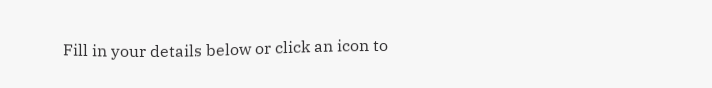Fill in your details below or click an icon to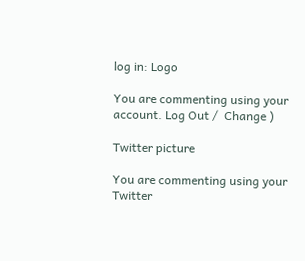log in: Logo

You are commenting using your account. Log Out /  Change )

Twitter picture

You are commenting using your Twitter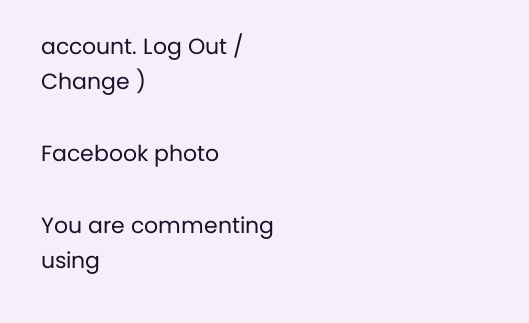account. Log Out /  Change )

Facebook photo

You are commenting using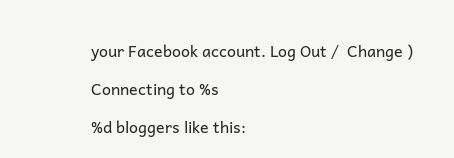your Facebook account. Log Out /  Change )

Connecting to %s

%d bloggers like this: